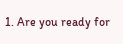1. Are you ready for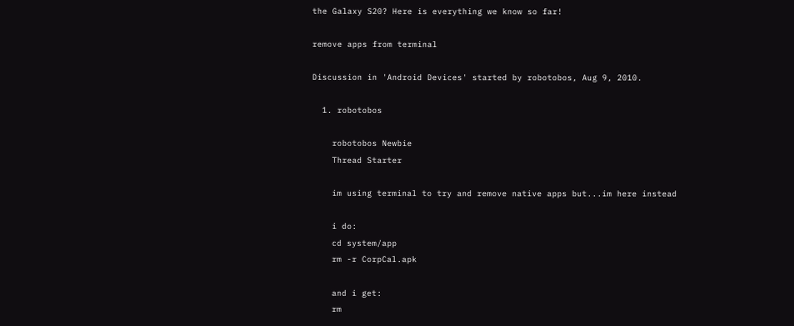the Galaxy S20? Here is everything we know so far!

remove apps from terminal

Discussion in 'Android Devices' started by robotobos, Aug 9, 2010.

  1. robotobos

    robotobos Newbie
    Thread Starter

    im using terminal to try and remove native apps but...im here instead

    i do:
    cd system/app
    rm -r CorpCal.apk

    and i get:
    rm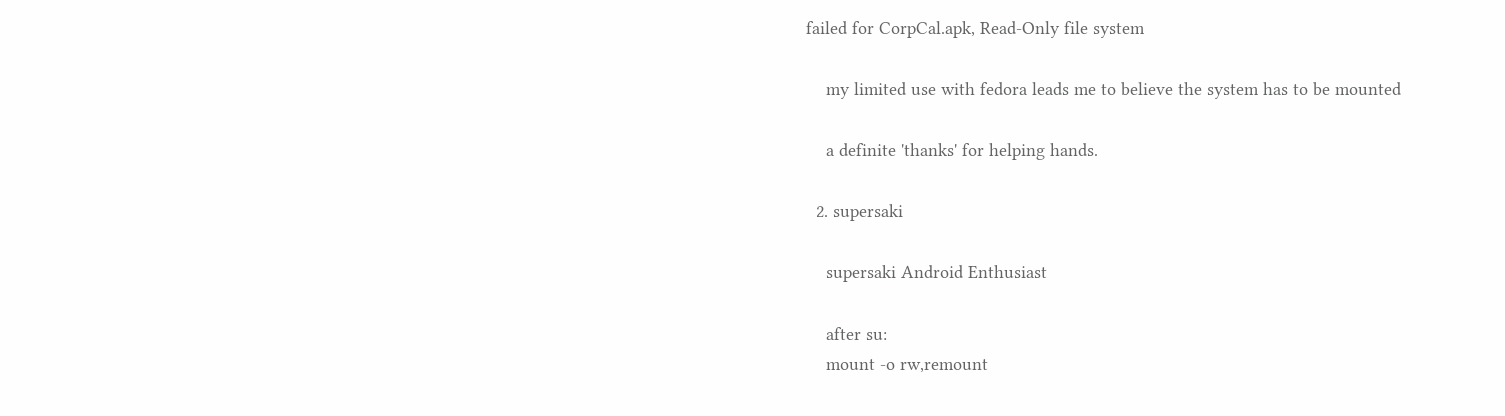failed for CorpCal.apk, Read-Only file system

    my limited use with fedora leads me to believe the system has to be mounted

    a definite 'thanks' for helping hands.

  2. supersaki

    supersaki Android Enthusiast

    after su:
    mount -o rw,remount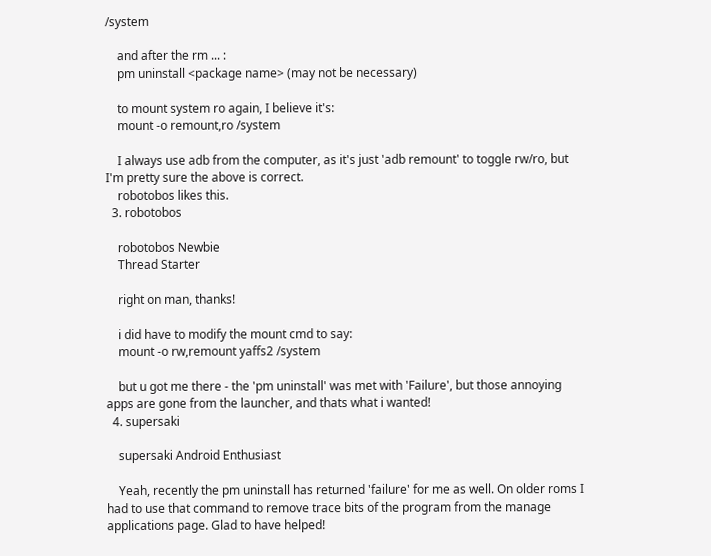/system

    and after the rm ... :
    pm uninstall <package name> (may not be necessary)

    to mount system ro again, I believe it's:
    mount -o remount,ro /system

    I always use adb from the computer, as it's just 'adb remount' to toggle rw/ro, but I'm pretty sure the above is correct.
    robotobos likes this.
  3. robotobos

    robotobos Newbie
    Thread Starter

    right on man, thanks!

    i did have to modify the mount cmd to say:
    mount -o rw,remount yaffs2 /system

    but u got me there - the 'pm uninstall' was met with 'Failure', but those annoying apps are gone from the launcher, and thats what i wanted!
  4. supersaki

    supersaki Android Enthusiast

    Yeah, recently the pm uninstall has returned 'failure' for me as well. On older roms I had to use that command to remove trace bits of the program from the manage applications page. Glad to have helped!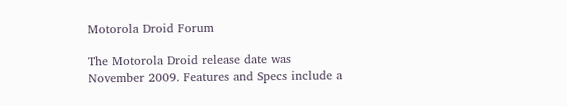Motorola Droid Forum

The Motorola Droid release date was November 2009. Features and Specs include a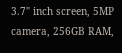3.7" inch screen, 5MP camera, 256GB RAM,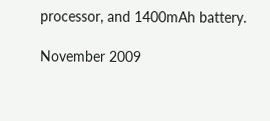processor, and 1400mAh battery.

November 2009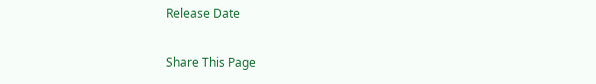Release Date

Share This Page